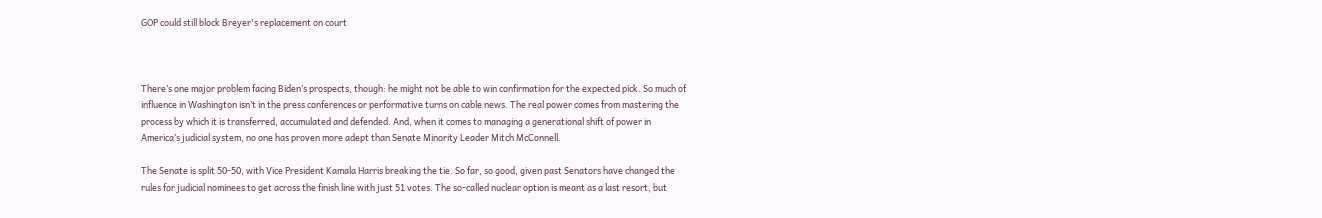GOP could still block Breyer's replacement on court



There’s one major problem facing Biden’s prospects, though: he might not be able to win confirmation for the expected pick. So much of influence in Washington isn’t in the press conferences or performative turns on cable news. The real power comes from mastering the process by which it is transferred, accumulated and defended. And, when it comes to managing a generational shift of power in America’s judicial system, no one has proven more adept than Senate Minority Leader Mitch McConnell.

The Senate is split 50-50, with Vice President Kamala Harris breaking the tie. So far, so good, given past Senators have changed the rules for judicial nominees to get across the finish line with just 51 votes. The so-called nuclear option is meant as a last resort, but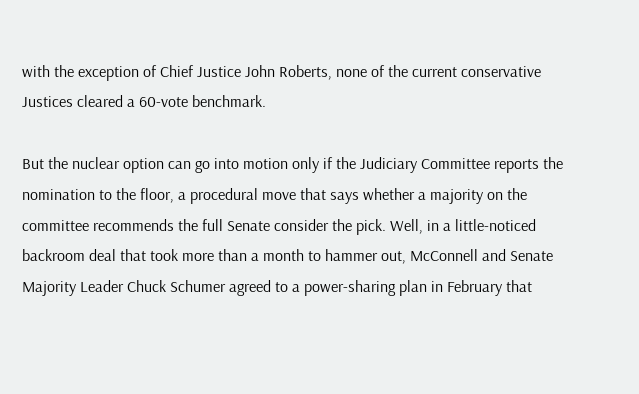with the exception of Chief Justice John Roberts, none of the current conservative Justices cleared a 60-vote benchmark.

But the nuclear option can go into motion only if the Judiciary Committee reports the nomination to the floor, a procedural move that says whether a majority on the committee recommends the full Senate consider the pick. Well, in a little-noticed backroom deal that took more than a month to hammer out, McConnell and Senate Majority Leader Chuck Schumer agreed to a power-sharing plan in February that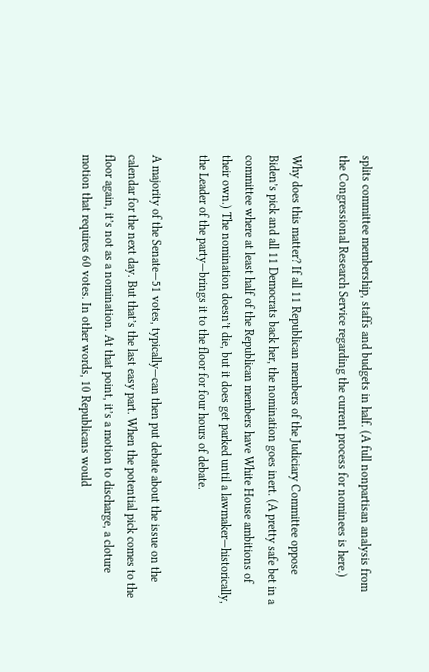splits committee membership, staffs and budgets in half. (A full nonpartisan analysis from the Congressional Research Service regarding the current process for nominees is here.)

Why does this matter? If all 11 Republican members of the Judiciary Committee oppose Biden’s pick and all 11 Democrats back her, the nomination goes inert. (A pretty safe bet in a committee where at least half of the Republican members have White House ambitions of their own.) The nomination doesn’t die, but it does get parked until a lawmaker—historically, the Leader of the party—brings it to the floor for four hours of debate.

A majority of the Senate—51 votes, typically—can then put debate about the issue on the calendar for the next day. But that’s the last easy part. When the potential pick comes to the floor again, it’s not as a nomination. At that point, it’s a motion to discharge, a cloture motion that requires 60 votes. In other words, 10 Republicans would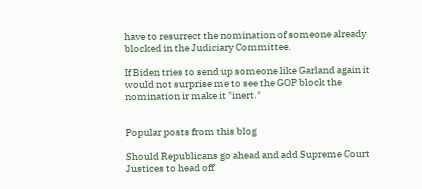have to resurrect the nomination of someone already blocked in the Judiciary Committee.

If Biden tries to send up someone like Garland again it would not surprise me to see the GOP block the nomination ir make it "inert."


Popular posts from this blog

Should Republicans go ahead and add Supreme Court Justices to head off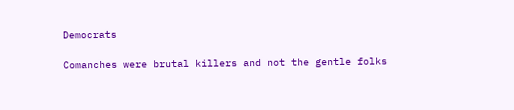Democrats

Comanches were brutal killers and not the gentle folks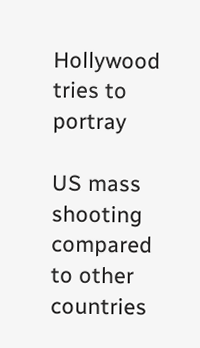Hollywood tries to portray

US mass shooting compared to other countries